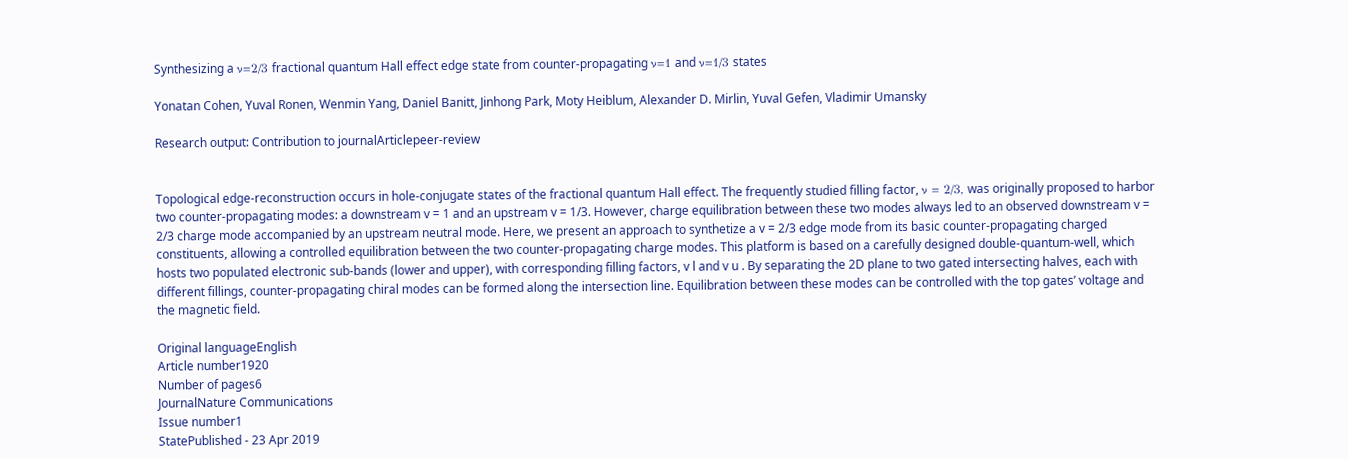Synthesizing a ν=2/3 fractional quantum Hall effect edge state from counter-propagating ν=1 and ν=1/3 states

Yonatan Cohen, Yuval Ronen, Wenmin Yang, Daniel Banitt, Jinhong Park, Moty Heiblum, Alexander D. Mirlin, Yuval Gefen, Vladimir Umansky

Research output: Contribution to journalArticlepeer-review


Topological edge-reconstruction occurs in hole-conjugate states of the fractional quantum Hall effect. The frequently studied filling factor, ν = 2/3, was originally proposed to harbor two counter-propagating modes: a downstream v = 1 and an upstream v = 1/3. However, charge equilibration between these two modes always led to an observed downstream v = 2/3 charge mode accompanied by an upstream neutral mode. Here, we present an approach to synthetize a v = 2/3 edge mode from its basic counter-propagating charged constituents, allowing a controlled equilibration between the two counter-propagating charge modes. This platform is based on a carefully designed double-quantum-well, which hosts two populated electronic sub-bands (lower and upper), with corresponding filling factors, v l and v u . By separating the 2D plane to two gated intersecting halves, each with different fillings, counter-propagating chiral modes can be formed along the intersection line. Equilibration between these modes can be controlled with the top gates’ voltage and the magnetic field.

Original languageEnglish
Article number1920
Number of pages6
JournalNature Communications
Issue number1
StatePublished - 23 Apr 2019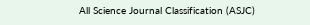All Science Journal Classification (ASJC)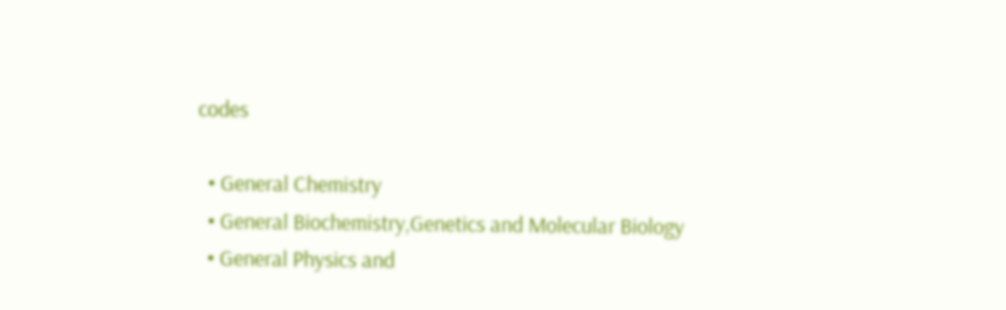codes

  • General Chemistry
  • General Biochemistry,Genetics and Molecular Biology
  • General Physics and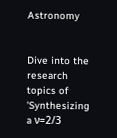Astronomy


Dive into the research topics of 'Synthesizing a ν=2/3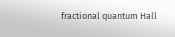fractional quantum Hall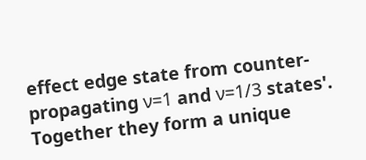effect edge state from counter-propagating ν=1 and ν=1/3 states'. Together they form a unique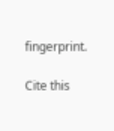fingerprint.

Cite this